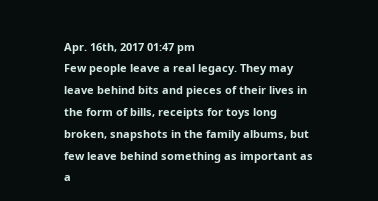Apr. 16th, 2017 01:47 pm
Few people leave a real legacy. They may leave behind bits and pieces of their lives in the form of bills, receipts for toys long broken, snapshots in the family albums, but few leave behind something as important as a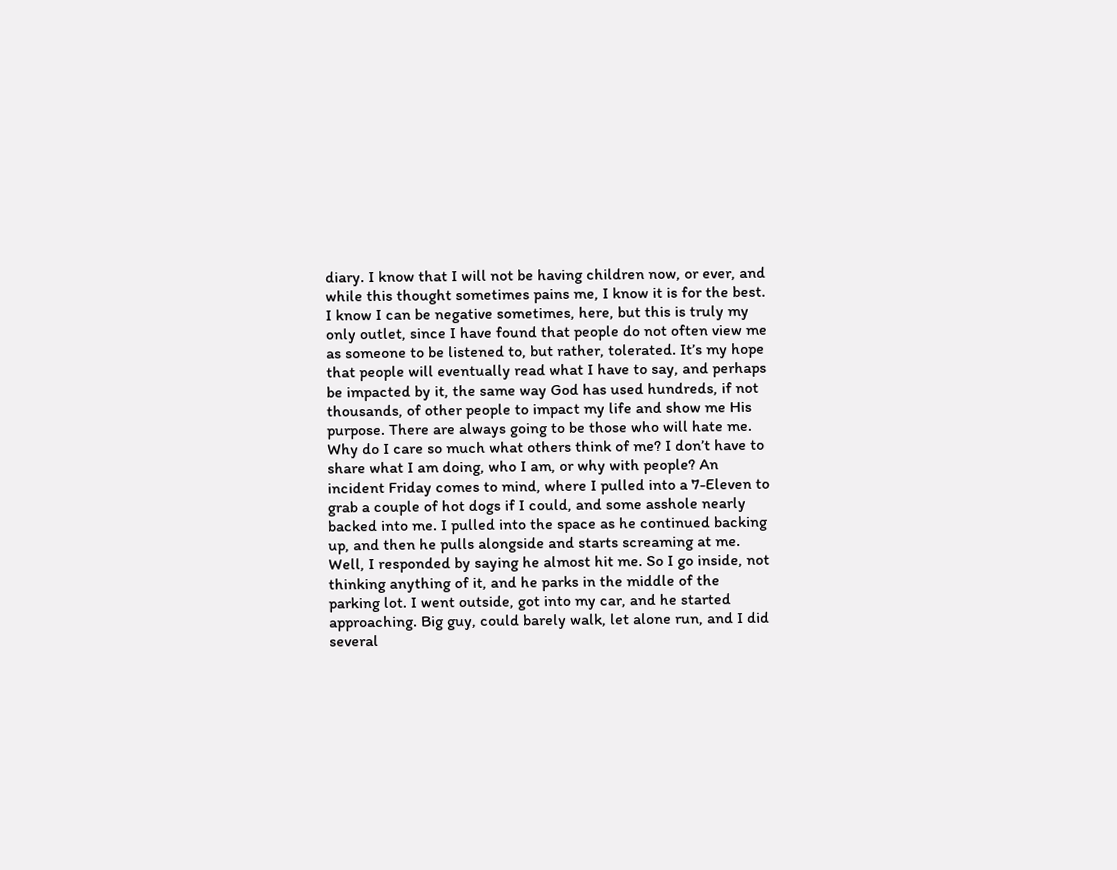diary. I know that I will not be having children now, or ever, and while this thought sometimes pains me, I know it is for the best. I know I can be negative sometimes, here, but this is truly my only outlet, since I have found that people do not often view me as someone to be listened to, but rather, tolerated. It’s my hope that people will eventually read what I have to say, and perhaps be impacted by it, the same way God has used hundreds, if not thousands, of other people to impact my life and show me His purpose. There are always going to be those who will hate me. Why do I care so much what others think of me? I don’t have to share what I am doing, who I am, or why with people? An incident Friday comes to mind, where I pulled into a 7-Eleven to grab a couple of hot dogs if I could, and some asshole nearly backed into me. I pulled into the space as he continued backing up, and then he pulls alongside and starts screaming at me. Well, I responded by saying he almost hit me. So I go inside, not thinking anything of it, and he parks in the middle of the parking lot. I went outside, got into my car, and he started approaching. Big guy, could barely walk, let alone run, and I did several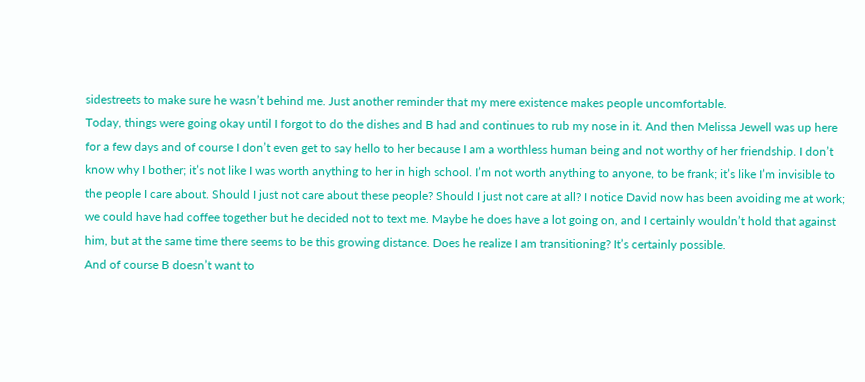sidestreets to make sure he wasn’t behind me. Just another reminder that my mere existence makes people uncomfortable.
Today, things were going okay until I forgot to do the dishes and B had and continues to rub my nose in it. And then Melissa Jewell was up here for a few days and of course I don’t even get to say hello to her because I am a worthless human being and not worthy of her friendship. I don’t know why I bother; it’s not like I was worth anything to her in high school. I’m not worth anything to anyone, to be frank; it’s like I’m invisible to the people I care about. Should I just not care about these people? Should I just not care at all? I notice David now has been avoiding me at work; we could have had coffee together but he decided not to text me. Maybe he does have a lot going on, and I certainly wouldn’t hold that against him, but at the same time there seems to be this growing distance. Does he realize I am transitioning? It’s certainly possible.
And of course B doesn’t want to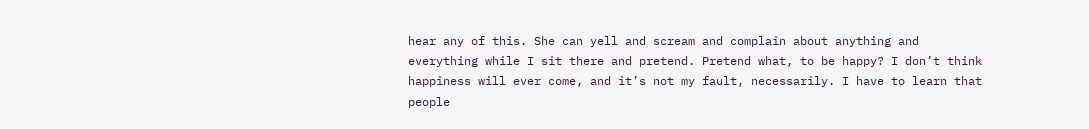hear any of this. She can yell and scream and complain about anything and everything while I sit there and pretend. Pretend what, to be happy? I don’t think happiness will ever come, and it’s not my fault, necessarily. I have to learn that people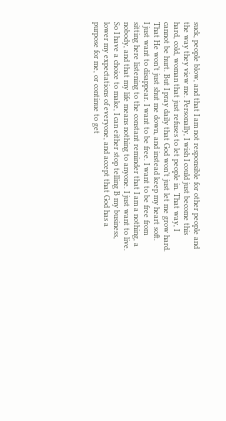suck, people blow, and that I am not responsible for other people and the way they view me. Personally, I wish I could just become this hard, cold, woman that just refuses to let people in. That way, I cannot be hurt. But I pray daily that God won’t just let me grow hard. That He won’t just shut me down, and instead keep my heart soft.
I just want to disappear. I want to be free. I want to be free from sitting here listening to the constant reminder that I am a nothing, a nobody, and that my life means nothing to anyone. I just want to live. So I have a choice to make, I can either stop telling B my business, lower my expectations of everyone, and accept that God has a purpose for me, or continue to get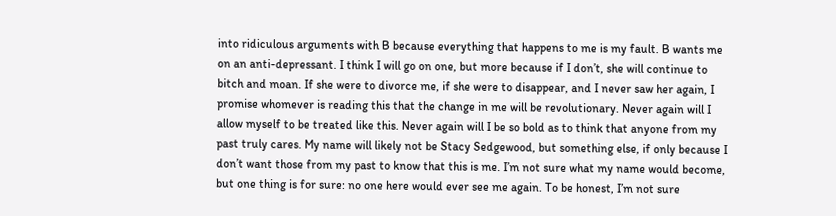into ridiculous arguments with B because everything that happens to me is my fault. B wants me on an anti-depressant. I think I will go on one, but more because if I don’t, she will continue to bitch and moan. If she were to divorce me, if she were to disappear, and I never saw her again, I promise whomever is reading this that the change in me will be revolutionary. Never again will I allow myself to be treated like this. Never again will I be so bold as to think that anyone from my past truly cares. My name will likely not be Stacy Sedgewood, but something else, if only because I don’t want those from my past to know that this is me. I’m not sure what my name would become, but one thing is for sure: no one here would ever see me again. To be honest, I’m not sure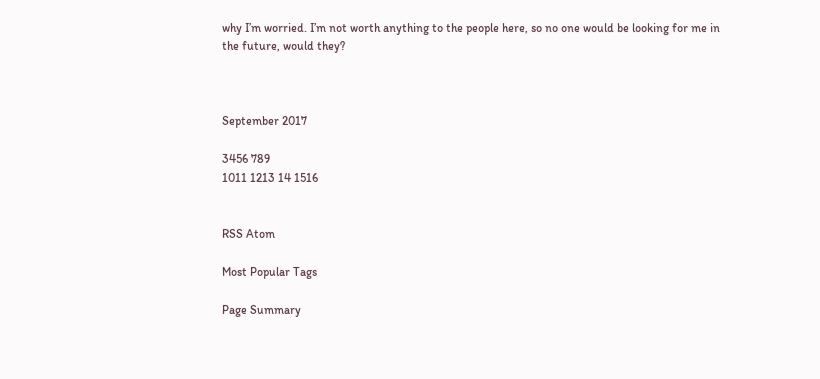why I’m worried. I’m not worth anything to the people here, so no one would be looking for me in the future, would they?



September 2017

3456 789
1011 1213 14 1516


RSS Atom

Most Popular Tags

Page Summary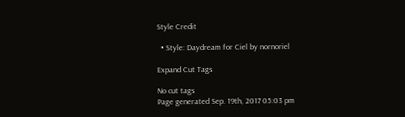Style Credit

  • Style: Daydream for Ciel by nornoriel

Expand Cut Tags

No cut tags
Page generated Sep. 19th, 2017 05:03 pm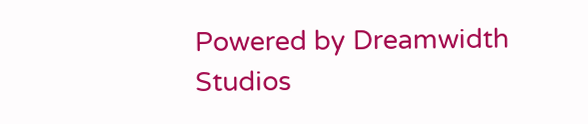Powered by Dreamwidth Studios